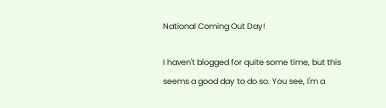National Coming Out Day!

I haven't blogged for quite some time, but this seems a good day to do so. You see, I'm a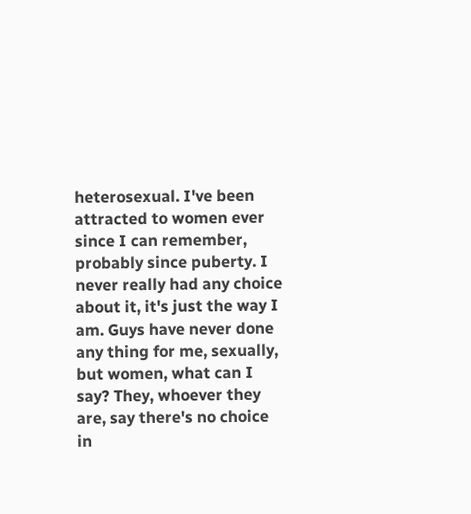heterosexual. I've been attracted to women ever since I can remember, probably since puberty. I never really had any choice about it, it's just the way I am. Guys have never done any thing for me, sexually, but women, what can I say? They, whoever they are, say there's no choice in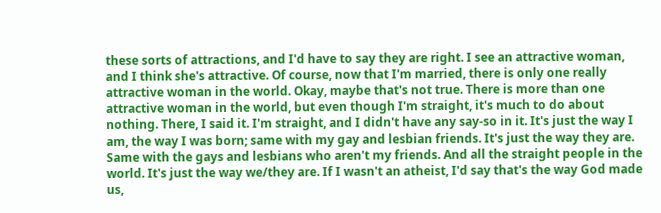these sorts of attractions, and I'd have to say they are right. I see an attractive woman, and I think she's attractive. Of course, now that I'm married, there is only one really attractive woman in the world. Okay, maybe that's not true. There is more than one attractive woman in the world, but even though I'm straight, it's much to do about nothing. There, I said it. I'm straight, and I didn't have any say-so in it. It's just the way I am, the way I was born; same with my gay and lesbian friends. It's just the way they are. Same with the gays and lesbians who aren't my friends. And all the straight people in the world. It's just the way we/they are. If I wasn't an atheist, I'd say that's the way God made us,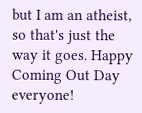but I am an atheist, so that's just the way it goes. Happy Coming Out Day everyone!